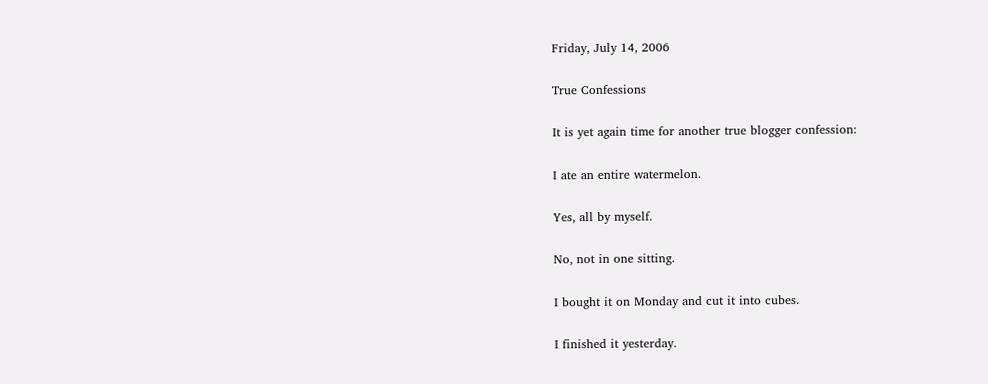Friday, July 14, 2006

True Confessions

It is yet again time for another true blogger confession:

I ate an entire watermelon.

Yes, all by myself.

No, not in one sitting.

I bought it on Monday and cut it into cubes.

I finished it yesterday.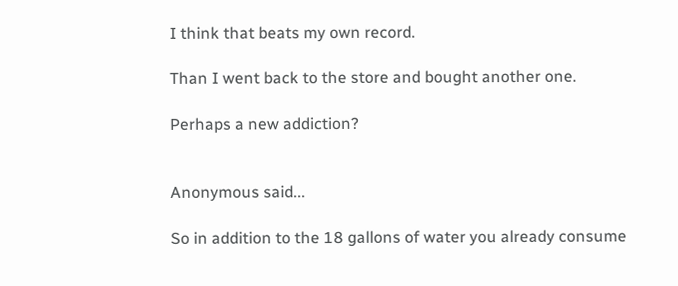I think that beats my own record.

Than I went back to the store and bought another one.

Perhaps a new addiction?


Anonymous said...

So in addition to the 18 gallons of water you already consume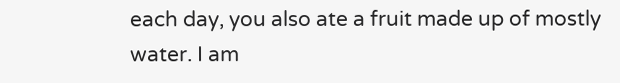each day, you also ate a fruit made up of mostly water. I am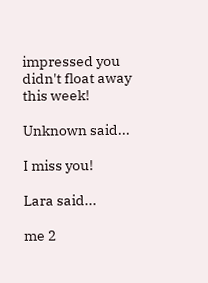impressed you didn't float away this week!

Unknown said...

I miss you!

Lara said...

me 2